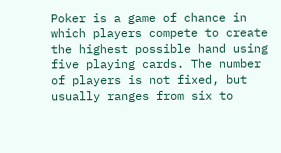Poker is a game of chance in which players compete to create the highest possible hand using five playing cards. The number of players is not fixed, but usually ranges from six to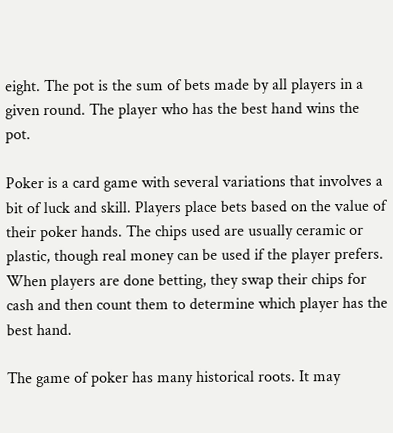eight. The pot is the sum of bets made by all players in a given round. The player who has the best hand wins the pot.

Poker is a card game with several variations that involves a bit of luck and skill. Players place bets based on the value of their poker hands. The chips used are usually ceramic or plastic, though real money can be used if the player prefers. When players are done betting, they swap their chips for cash and then count them to determine which player has the best hand.

The game of poker has many historical roots. It may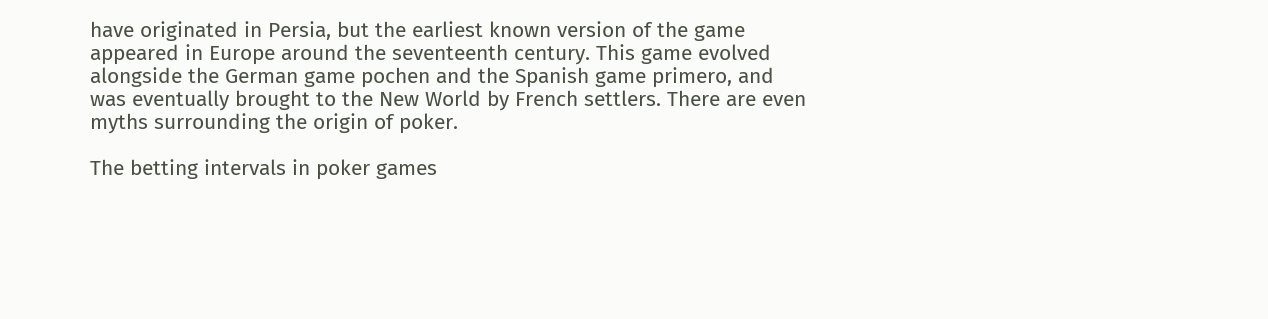have originated in Persia, but the earliest known version of the game appeared in Europe around the seventeenth century. This game evolved alongside the German game pochen and the Spanish game primero, and was eventually brought to the New World by French settlers. There are even myths surrounding the origin of poker.

The betting intervals in poker games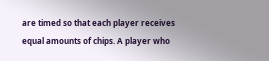are timed so that each player receives equal amounts of chips. A player who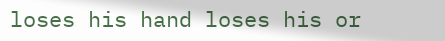loses his hand loses his or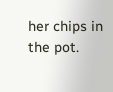her chips in the pot.